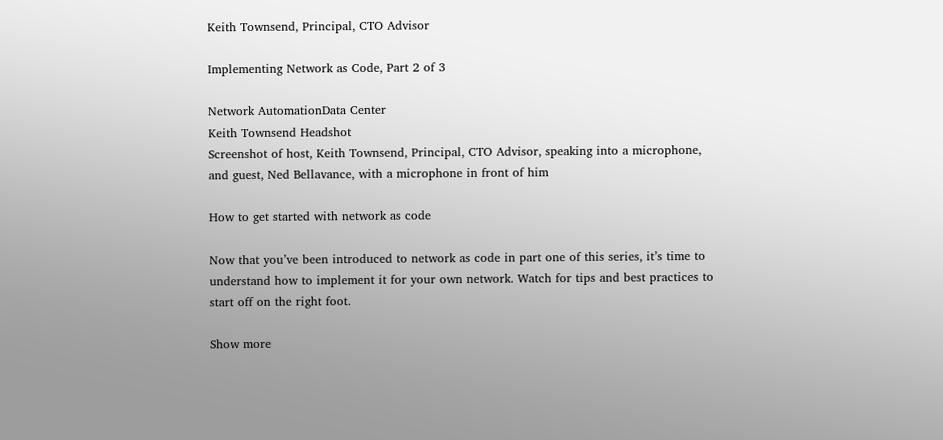Keith Townsend, Principal, CTO Advisor

Implementing Network as Code, Part 2 of 3

Network AutomationData Center
Keith Townsend Headshot
Screenshot of host, Keith Townsend, Principal, CTO Advisor, speaking into a microphone, and guest, Ned Bellavance, with a microphone in front of him

How to get started with network as code

Now that you’ve been introduced to network as code in part one of this series, it’s time to understand how to implement it for your own network. Watch for tips and best practices to start off on the right foot.

Show more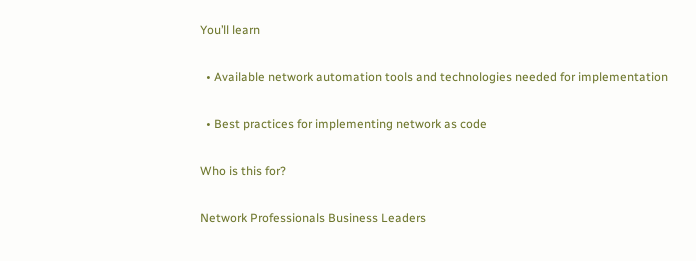You’ll learn

  • Available network automation tools and technologies needed for implementation

  • Best practices for implementing network as code

Who is this for?

Network Professionals Business Leaders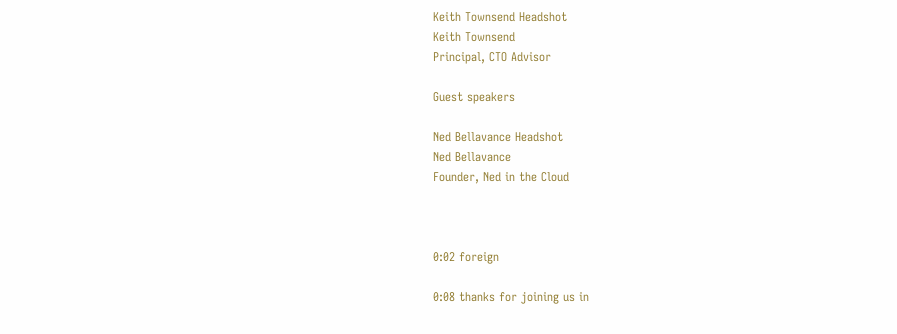Keith Townsend Headshot
Keith Townsend
Principal, CTO Advisor

Guest speakers

Ned Bellavance Headshot
Ned Bellavance
Founder, Ned in the Cloud



0:02 foreign

0:08 thanks for joining us in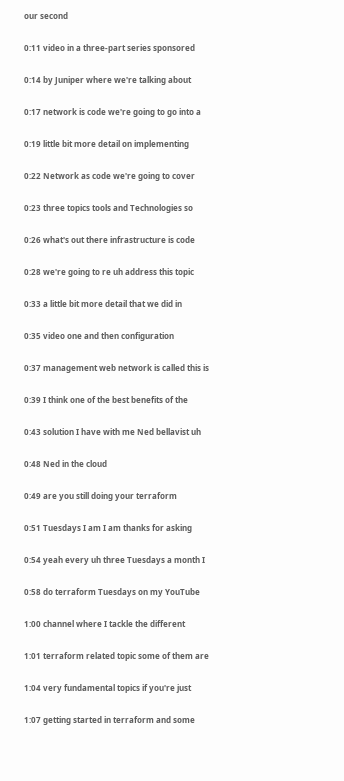our second

0:11 video in a three-part series sponsored

0:14 by Juniper where we're talking about

0:17 network is code we're going to go into a

0:19 little bit more detail on implementing

0:22 Network as code we're going to cover

0:23 three topics tools and Technologies so

0:26 what's out there infrastructure is code

0:28 we're going to re uh address this topic

0:33 a little bit more detail that we did in

0:35 video one and then configuration

0:37 management web network is called this is

0:39 I think one of the best benefits of the

0:43 solution I have with me Ned bellavist uh

0:48 Ned in the cloud

0:49 are you still doing your terraform

0:51 Tuesdays I am I am thanks for asking

0:54 yeah every uh three Tuesdays a month I

0:58 do terraform Tuesdays on my YouTube

1:00 channel where I tackle the different

1:01 terraform related topic some of them are

1:04 very fundamental topics if you're just

1:07 getting started in terraform and some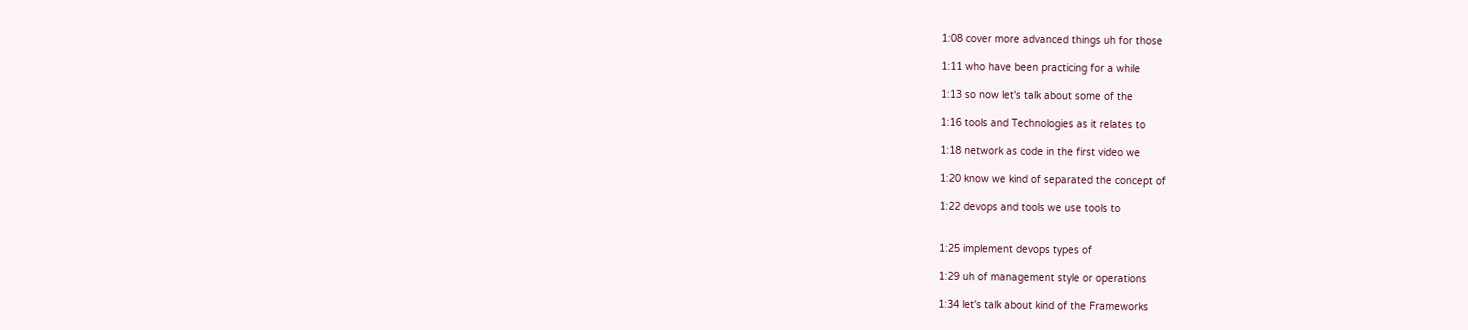1:08 cover more advanced things uh for those

1:11 who have been practicing for a while

1:13 so now let's talk about some of the

1:16 tools and Technologies as it relates to

1:18 network as code in the first video we

1:20 know we kind of separated the concept of

1:22 devops and tools we use tools to


1:25 implement devops types of

1:29 uh of management style or operations

1:34 let's talk about kind of the Frameworks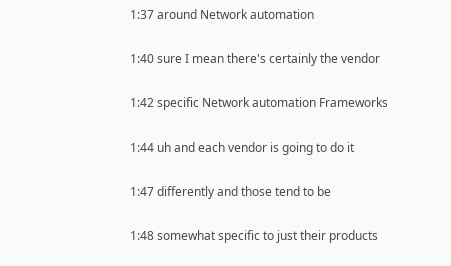1:37 around Network automation

1:40 sure I mean there's certainly the vendor

1:42 specific Network automation Frameworks

1:44 uh and each vendor is going to do it

1:47 differently and those tend to be

1:48 somewhat specific to just their products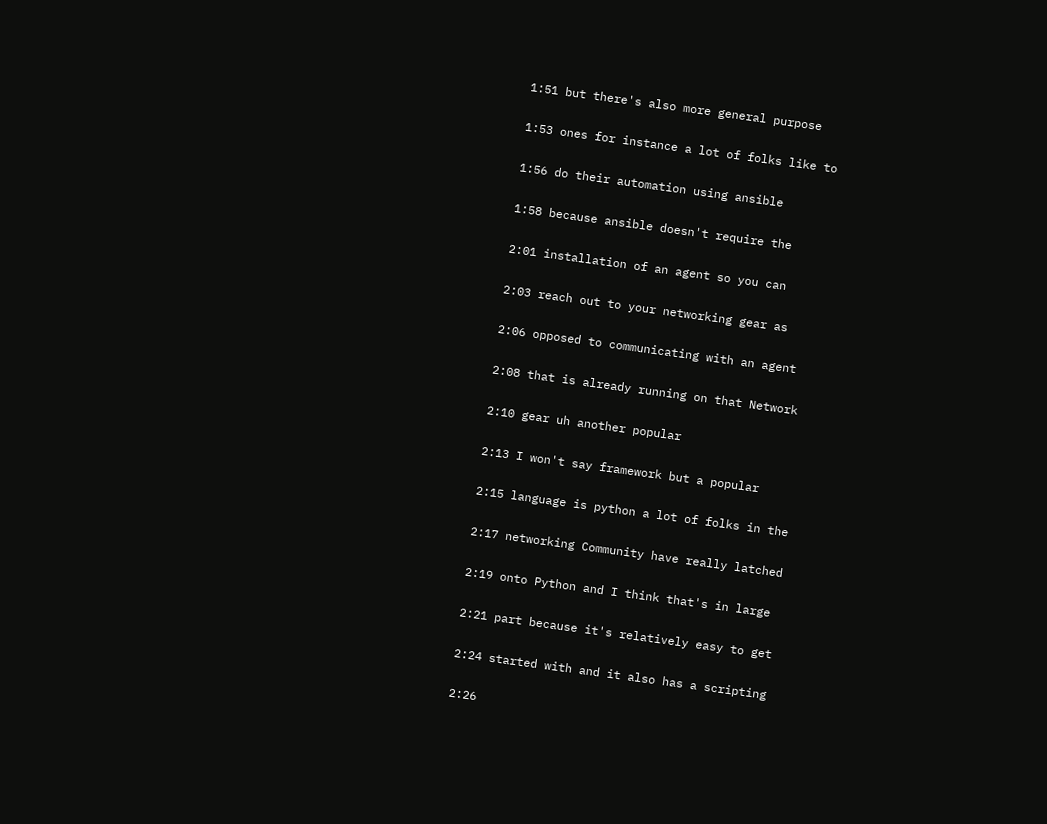1:51 but there's also more general purpose

1:53 ones for instance a lot of folks like to

1:56 do their automation using ansible

1:58 because ansible doesn't require the

2:01 installation of an agent so you can

2:03 reach out to your networking gear as

2:06 opposed to communicating with an agent

2:08 that is already running on that Network

2:10 gear uh another popular

2:13 I won't say framework but a popular

2:15 language is python a lot of folks in the

2:17 networking Community have really latched

2:19 onto Python and I think that's in large

2:21 part because it's relatively easy to get

2:24 started with and it also has a scripting

2:26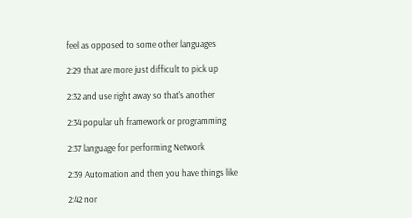feel as opposed to some other languages

2:29 that are more just difficult to pick up

2:32 and use right away so that's another

2:34 popular uh framework or programming

2:37 language for performing Network

2:39 Automation and then you have things like

2:42 nor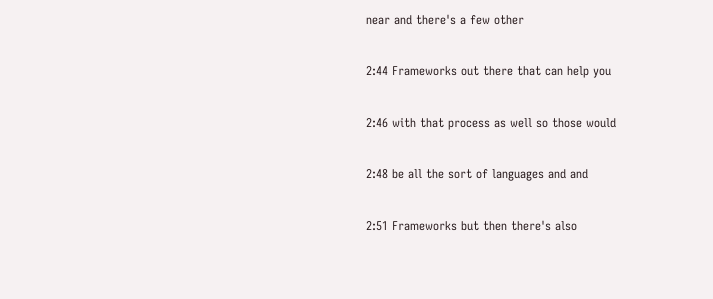near and there's a few other

2:44 Frameworks out there that can help you

2:46 with that process as well so those would

2:48 be all the sort of languages and and

2:51 Frameworks but then there's also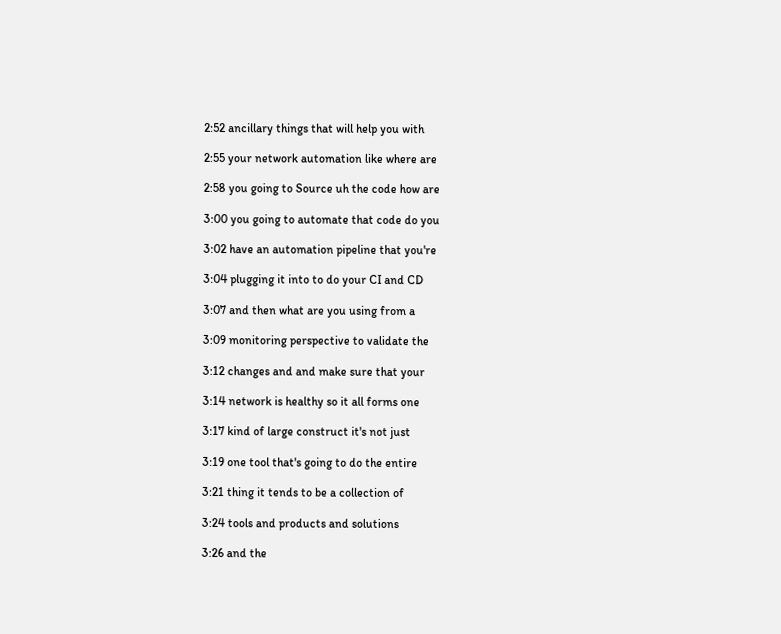2:52 ancillary things that will help you with

2:55 your network automation like where are

2:58 you going to Source uh the code how are

3:00 you going to automate that code do you

3:02 have an automation pipeline that you're

3:04 plugging it into to do your CI and CD

3:07 and then what are you using from a

3:09 monitoring perspective to validate the

3:12 changes and and make sure that your

3:14 network is healthy so it all forms one

3:17 kind of large construct it's not just

3:19 one tool that's going to do the entire

3:21 thing it tends to be a collection of

3:24 tools and products and solutions

3:26 and the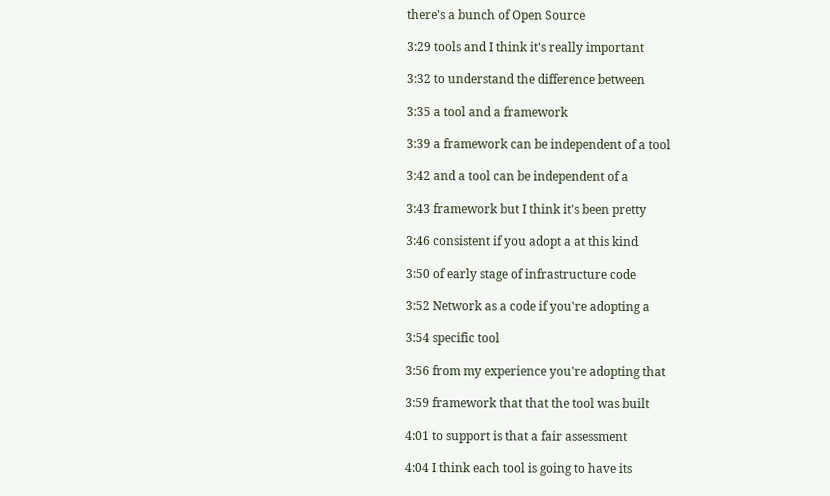there's a bunch of Open Source

3:29 tools and I think it's really important

3:32 to understand the difference between

3:35 a tool and a framework

3:39 a framework can be independent of a tool

3:42 and a tool can be independent of a

3:43 framework but I think it's been pretty

3:46 consistent if you adopt a at this kind

3:50 of early stage of infrastructure code

3:52 Network as a code if you're adopting a

3:54 specific tool

3:56 from my experience you're adopting that

3:59 framework that that the tool was built

4:01 to support is that a fair assessment

4:04 I think each tool is going to have its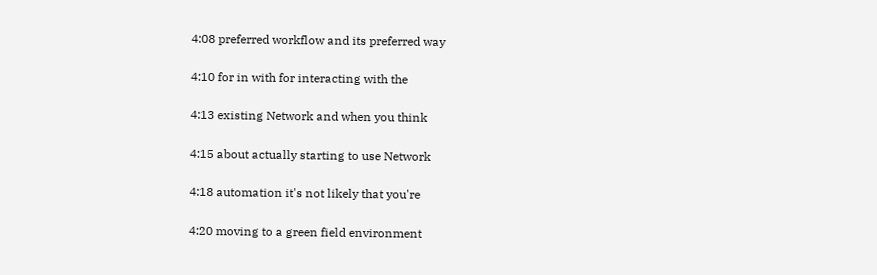4:08 preferred workflow and its preferred way

4:10 for in with for interacting with the

4:13 existing Network and when you think

4:15 about actually starting to use Network

4:18 automation it's not likely that you're

4:20 moving to a green field environment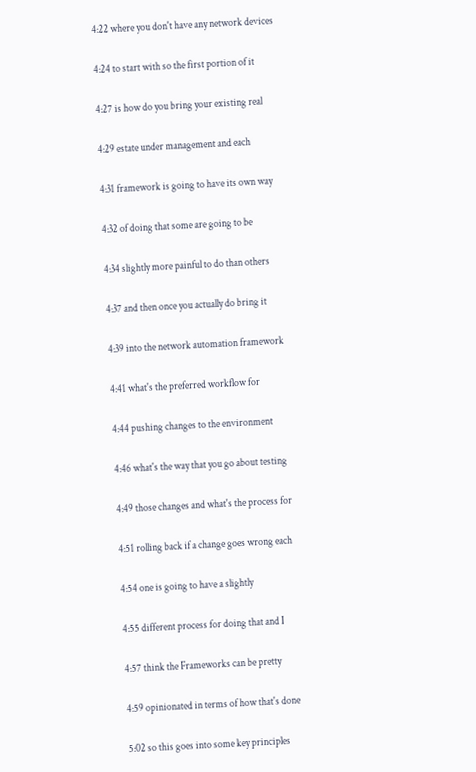4:22 where you don't have any network devices

4:24 to start with so the first portion of it

4:27 is how do you bring your existing real

4:29 estate under management and each

4:31 framework is going to have its own way

4:32 of doing that some are going to be

4:34 slightly more painful to do than others

4:37 and then once you actually do bring it

4:39 into the network automation framework

4:41 what's the preferred workflow for

4:44 pushing changes to the environment

4:46 what's the way that you go about testing

4:49 those changes and what's the process for

4:51 rolling back if a change goes wrong each

4:54 one is going to have a slightly

4:55 different process for doing that and I

4:57 think the Frameworks can be pretty

4:59 opinionated in terms of how that's done

5:02 so this goes into some key principles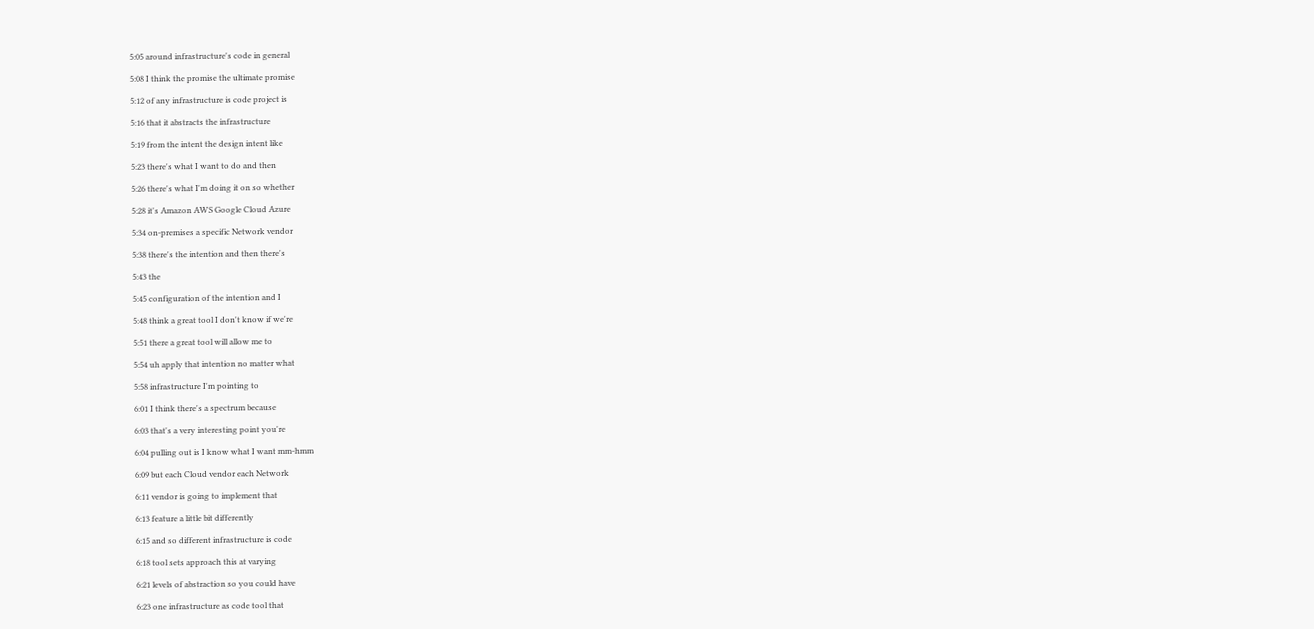5:05 around infrastructure's code in general

5:08 I think the promise the ultimate promise

5:12 of any infrastructure is code project is

5:16 that it abstracts the infrastructure

5:19 from the intent the design intent like

5:23 there's what I want to do and then

5:26 there's what I'm doing it on so whether

5:28 it's Amazon AWS Google Cloud Azure

5:34 on-premises a specific Network vendor

5:38 there's the intention and then there's

5:43 the

5:45 configuration of the intention and I

5:48 think a great tool I don't know if we're

5:51 there a great tool will allow me to

5:54 uh apply that intention no matter what

5:58 infrastructure I'm pointing to

6:01 I think there's a spectrum because

6:03 that's a very interesting point you're

6:04 pulling out is I know what I want mm-hmm

6:09 but each Cloud vendor each Network

6:11 vendor is going to implement that

6:13 feature a little bit differently

6:15 and so different infrastructure is code

6:18 tool sets approach this at varying

6:21 levels of abstraction so you could have

6:23 one infrastructure as code tool that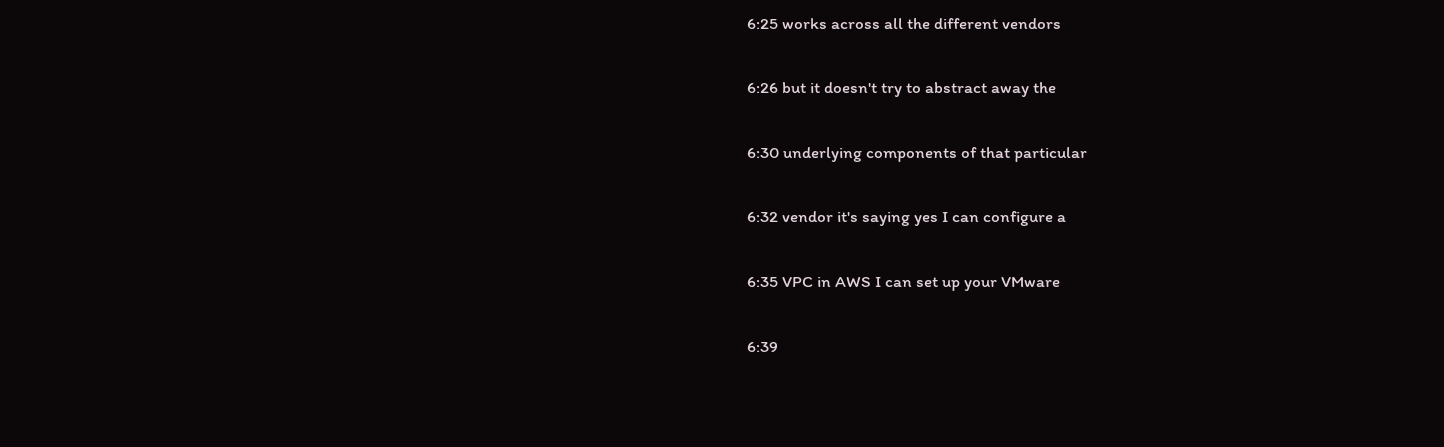6:25 works across all the different vendors

6:26 but it doesn't try to abstract away the

6:30 underlying components of that particular

6:32 vendor it's saying yes I can configure a

6:35 VPC in AWS I can set up your VMware

6:39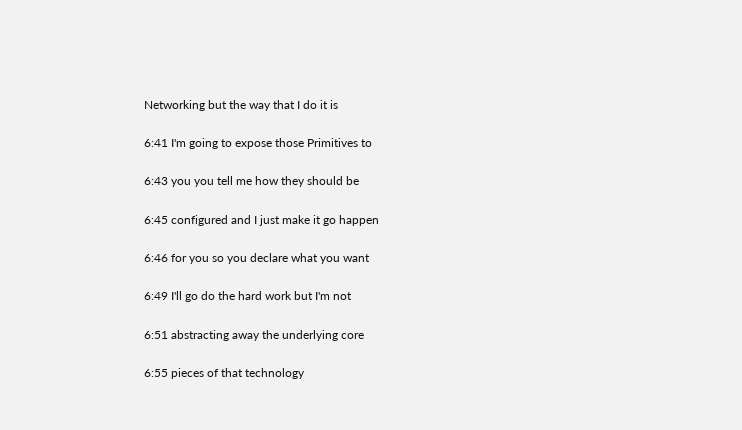Networking but the way that I do it is

6:41 I'm going to expose those Primitives to

6:43 you you tell me how they should be

6:45 configured and I just make it go happen

6:46 for you so you declare what you want

6:49 I'll go do the hard work but I'm not

6:51 abstracting away the underlying core

6:55 pieces of that technology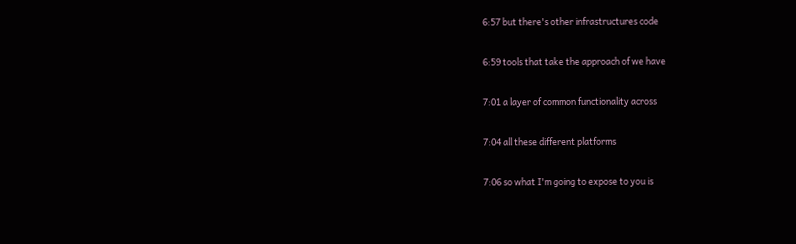6:57 but there's other infrastructures code

6:59 tools that take the approach of we have

7:01 a layer of common functionality across

7:04 all these different platforms

7:06 so what I'm going to expose to you is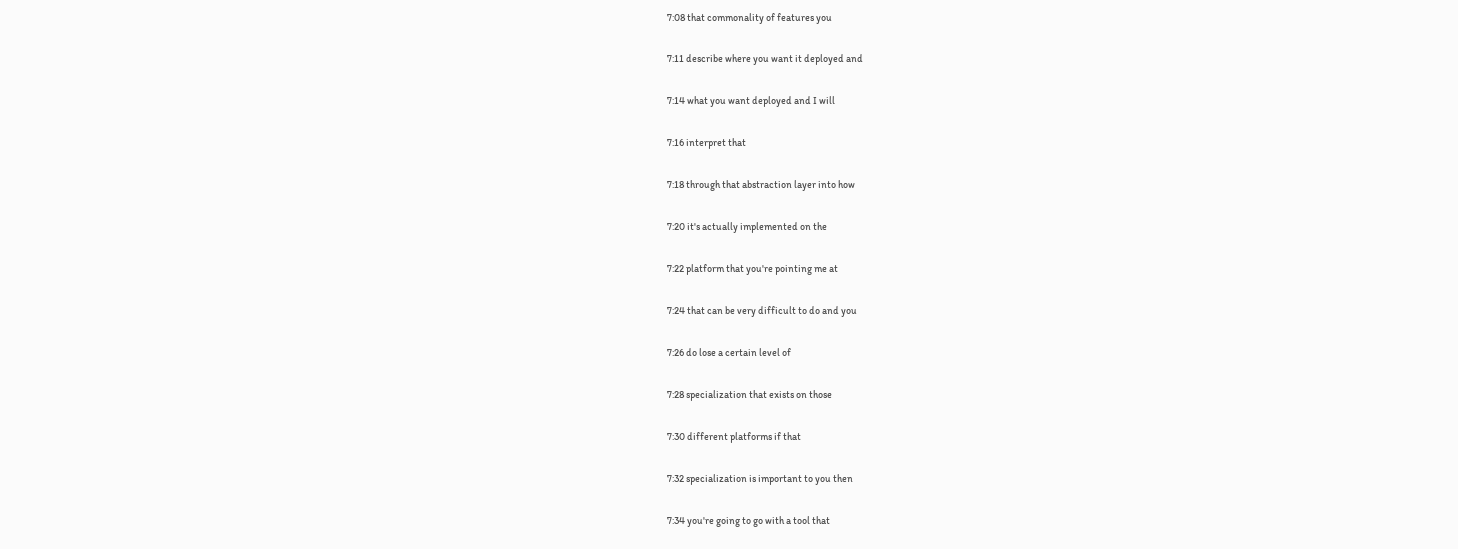7:08 that commonality of features you

7:11 describe where you want it deployed and

7:14 what you want deployed and I will

7:16 interpret that

7:18 through that abstraction layer into how

7:20 it's actually implemented on the

7:22 platform that you're pointing me at

7:24 that can be very difficult to do and you

7:26 do lose a certain level of

7:28 specialization that exists on those

7:30 different platforms if that

7:32 specialization is important to you then

7:34 you're going to go with a tool that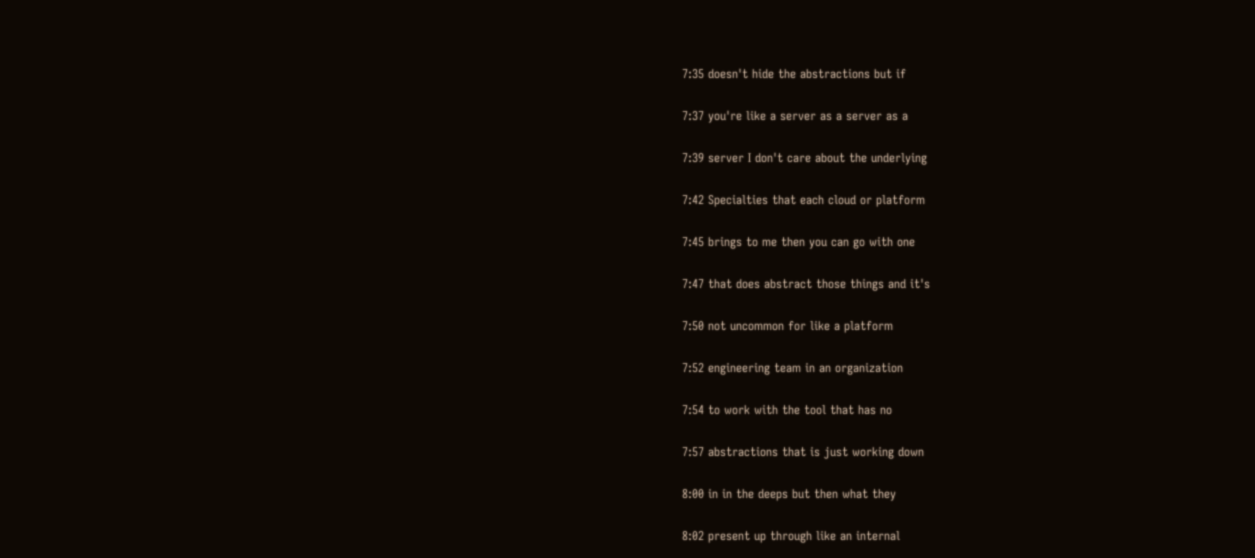7:35 doesn't hide the abstractions but if

7:37 you're like a server as a server as a

7:39 server I don't care about the underlying

7:42 Specialties that each cloud or platform

7:45 brings to me then you can go with one

7:47 that does abstract those things and it's

7:50 not uncommon for like a platform

7:52 engineering team in an organization

7:54 to work with the tool that has no

7:57 abstractions that is just working down

8:00 in in the deeps but then what they

8:02 present up through like an internal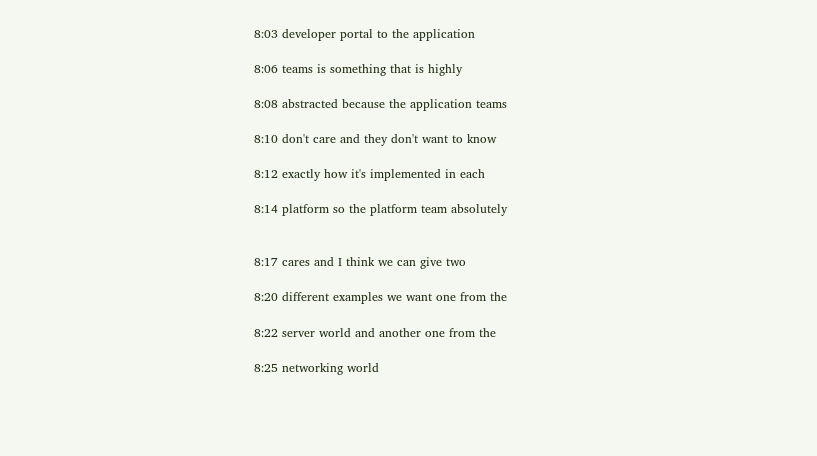8:03 developer portal to the application

8:06 teams is something that is highly

8:08 abstracted because the application teams

8:10 don't care and they don't want to know

8:12 exactly how it's implemented in each

8:14 platform so the platform team absolutely


8:17 cares and I think we can give two

8:20 different examples we want one from the

8:22 server world and another one from the

8:25 networking world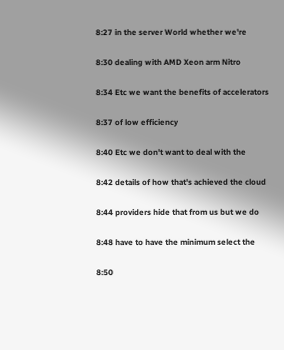8:27 in the server World whether we're

8:30 dealing with AMD Xeon arm Nitro

8:34 Etc we want the benefits of accelerators

8:37 of low efficiency

8:40 Etc we don't want to deal with the

8:42 details of how that's achieved the cloud

8:44 providers hide that from us but we do

8:48 have to have the minimum select the

8:50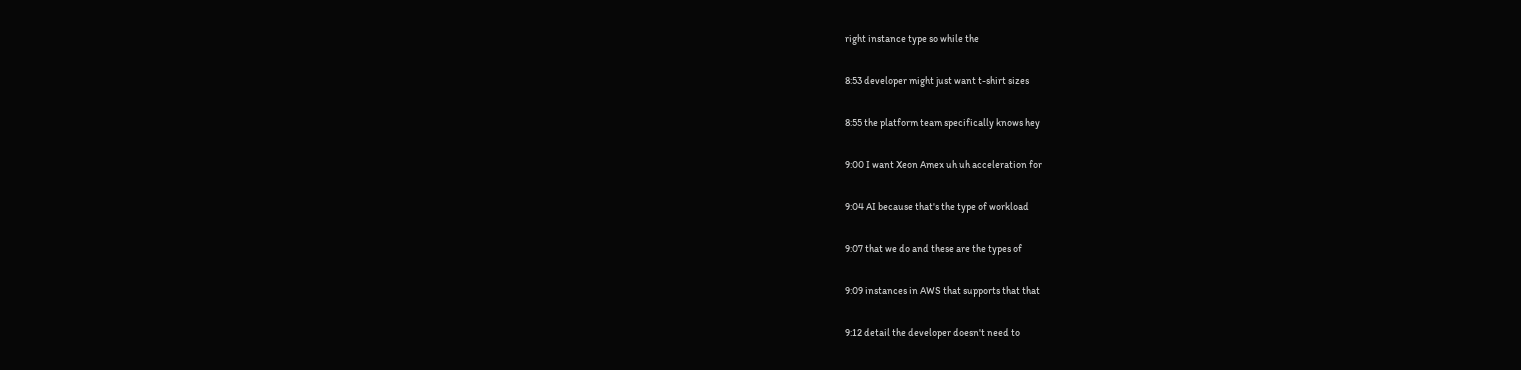right instance type so while the

8:53 developer might just want t-shirt sizes

8:55 the platform team specifically knows hey

9:00 I want Xeon Amex uh uh acceleration for

9:04 AI because that's the type of workload

9:07 that we do and these are the types of

9:09 instances in AWS that supports that that

9:12 detail the developer doesn't need to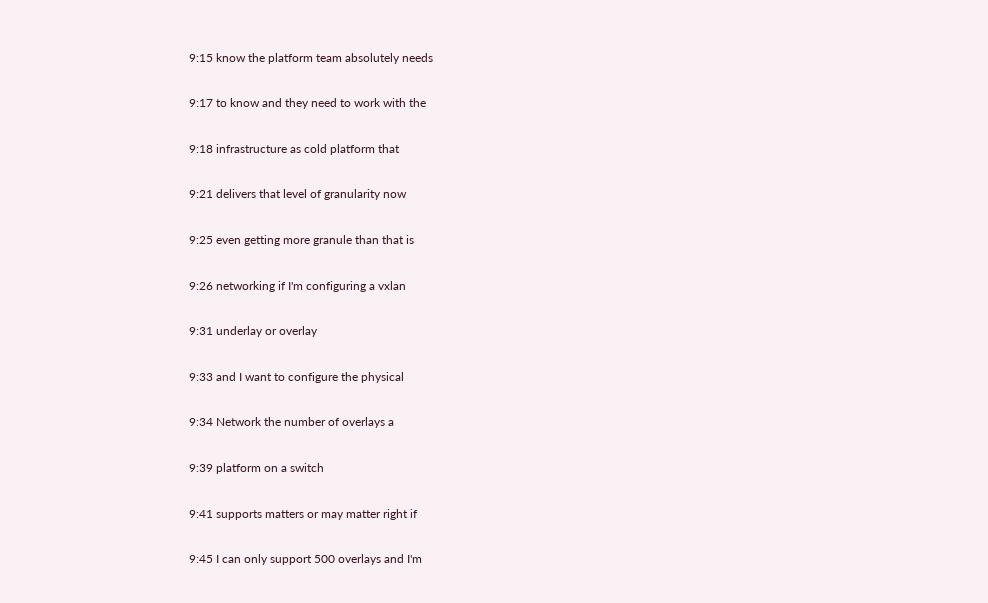9:15 know the platform team absolutely needs

9:17 to know and they need to work with the

9:18 infrastructure as cold platform that

9:21 delivers that level of granularity now

9:25 even getting more granule than that is

9:26 networking if I'm configuring a vxlan

9:31 underlay or overlay

9:33 and I want to configure the physical

9:34 Network the number of overlays a

9:39 platform on a switch

9:41 supports matters or may matter right if

9:45 I can only support 500 overlays and I'm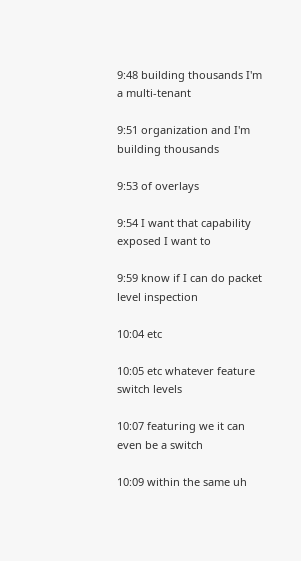9:48 building thousands I'm a multi-tenant

9:51 organization and I'm building thousands

9:53 of overlays

9:54 I want that capability exposed I want to

9:59 know if I can do packet level inspection

10:04 etc

10:05 etc whatever feature switch levels

10:07 featuring we it can even be a switch

10:09 within the same uh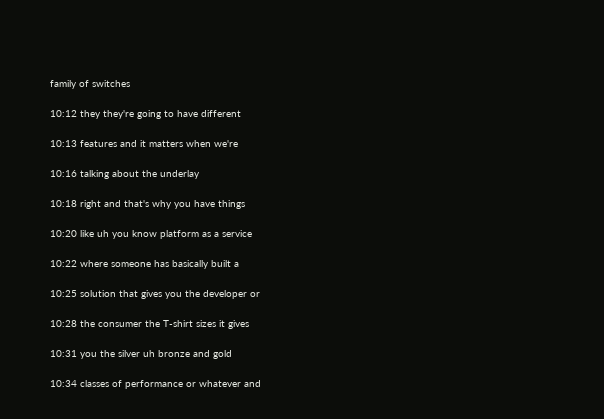family of switches

10:12 they they're going to have different

10:13 features and it matters when we're

10:16 talking about the underlay

10:18 right and that's why you have things

10:20 like uh you know platform as a service

10:22 where someone has basically built a

10:25 solution that gives you the developer or

10:28 the consumer the T-shirt sizes it gives

10:31 you the silver uh bronze and gold

10:34 classes of performance or whatever and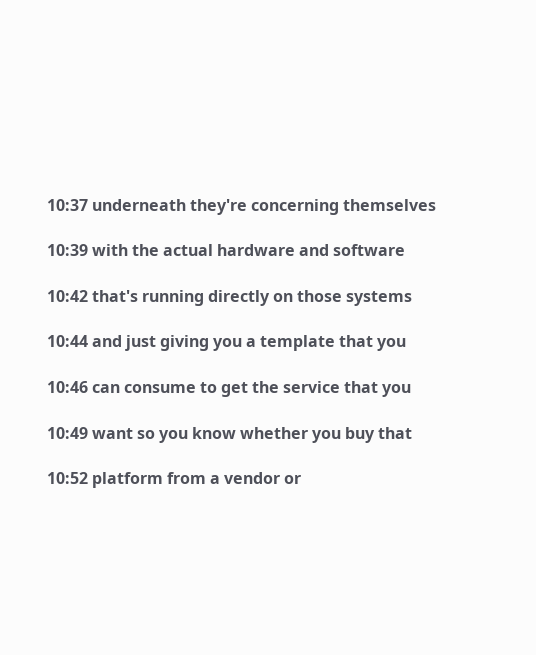10:37 underneath they're concerning themselves

10:39 with the actual hardware and software

10:42 that's running directly on those systems

10:44 and just giving you a template that you

10:46 can consume to get the service that you

10:49 want so you know whether you buy that

10:52 platform from a vendor or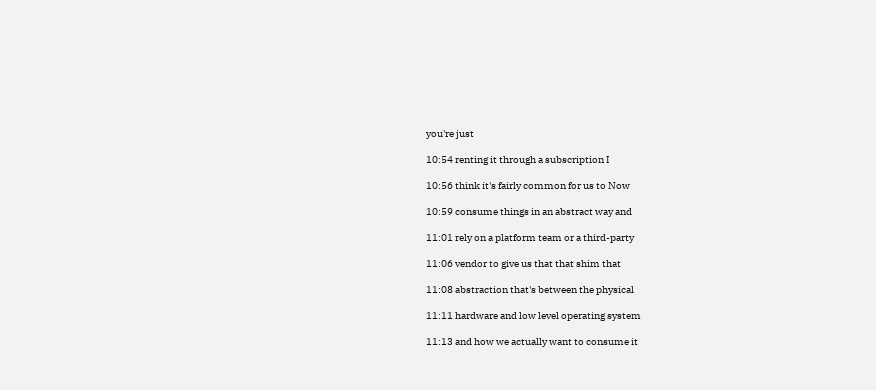you're just

10:54 renting it through a subscription I

10:56 think it's fairly common for us to Now

10:59 consume things in an abstract way and

11:01 rely on a platform team or a third-party

11:06 vendor to give us that that shim that

11:08 abstraction that's between the physical

11:11 hardware and low level operating system

11:13 and how we actually want to consume it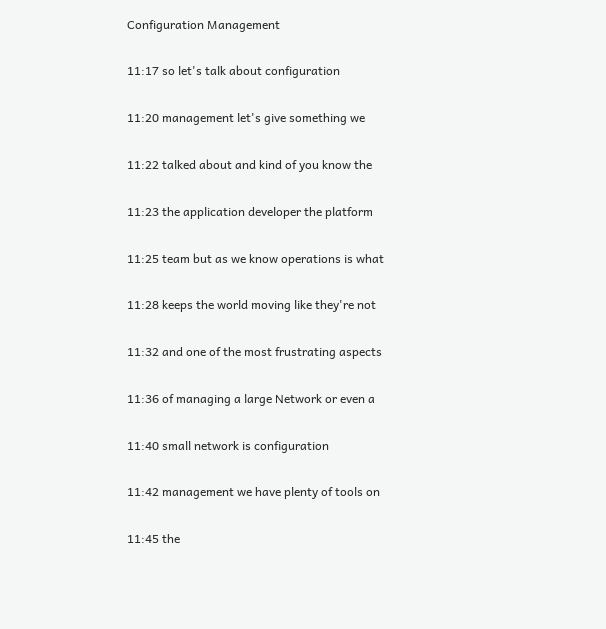Configuration Management

11:17 so let's talk about configuration

11:20 management let's give something we

11:22 talked about and kind of you know the

11:23 the application developer the platform

11:25 team but as we know operations is what

11:28 keeps the world moving like they're not

11:32 and one of the most frustrating aspects

11:36 of managing a large Network or even a

11:40 small network is configuration

11:42 management we have plenty of tools on

11:45 the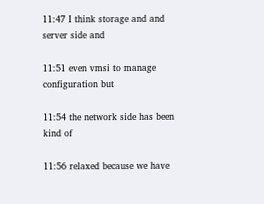11:47 I think storage and and server side and

11:51 even vmsi to manage configuration but

11:54 the network side has been kind of

11:56 relaxed because we have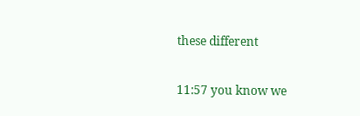these different

11:57 you know we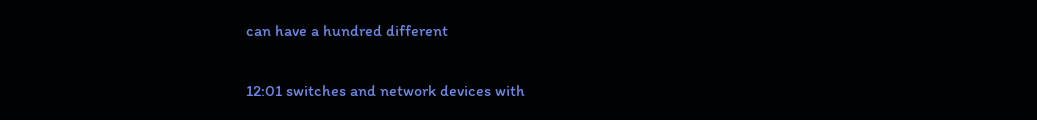can have a hundred different

12:01 switches and network devices with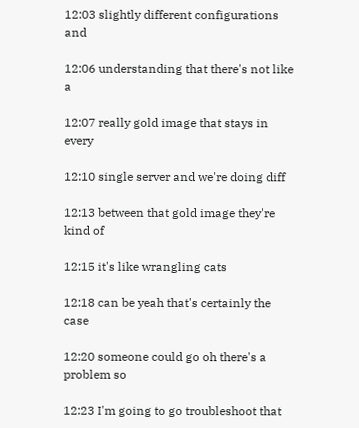12:03 slightly different configurations and

12:06 understanding that there's not like a

12:07 really gold image that stays in every

12:10 single server and we're doing diff

12:13 between that gold image they're kind of

12:15 it's like wrangling cats

12:18 can be yeah that's certainly the case

12:20 someone could go oh there's a problem so

12:23 I'm going to go troubleshoot that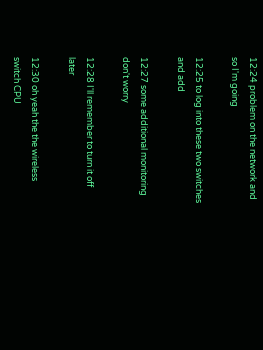12:24 problem on the network and so I'm going

12:25 to log into these two switches and add

12:27 some additional monitoring don't worry

12:28 I'll remember to turn it off later

12:30 oh yeah the the wireless switch CPU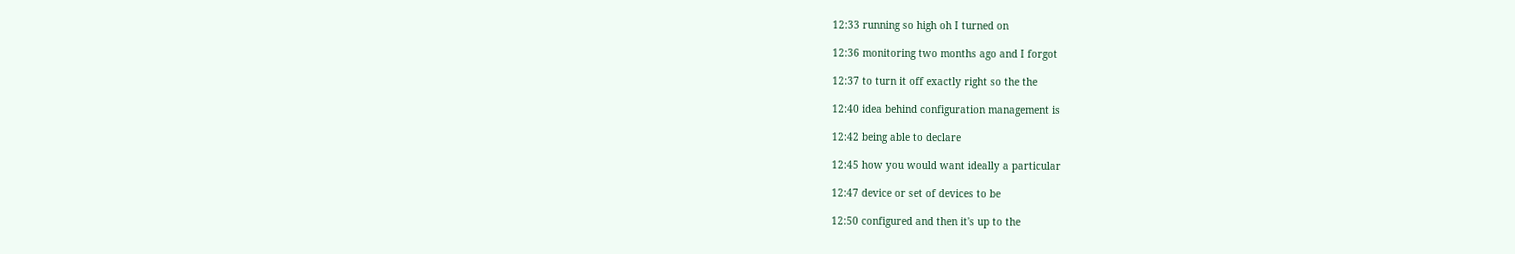12:33 running so high oh I turned on

12:36 monitoring two months ago and I forgot

12:37 to turn it off exactly right so the the

12:40 idea behind configuration management is

12:42 being able to declare

12:45 how you would want ideally a particular

12:47 device or set of devices to be

12:50 configured and then it's up to the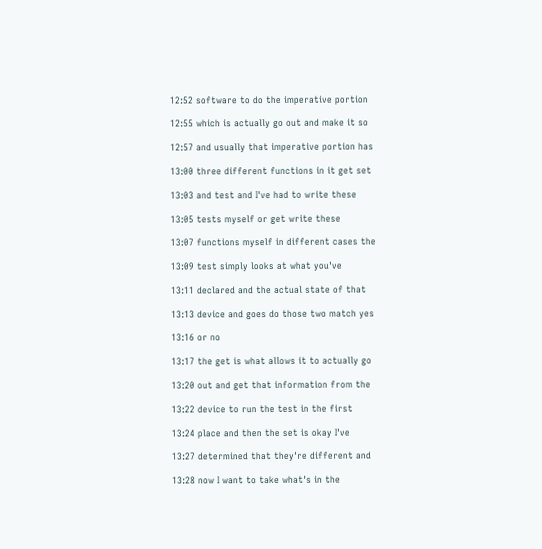12:52 software to do the imperative portion

12:55 which is actually go out and make it so

12:57 and usually that imperative portion has

13:00 three different functions in it get set

13:03 and test and I've had to write these

13:05 tests myself or get write these

13:07 functions myself in different cases the

13:09 test simply looks at what you've

13:11 declared and the actual state of that

13:13 device and goes do those two match yes

13:16 or no

13:17 the get is what allows it to actually go

13:20 out and get that information from the

13:22 device to run the test in the first

13:24 place and then the set is okay I've

13:27 determined that they're different and

13:28 now I want to take what's in the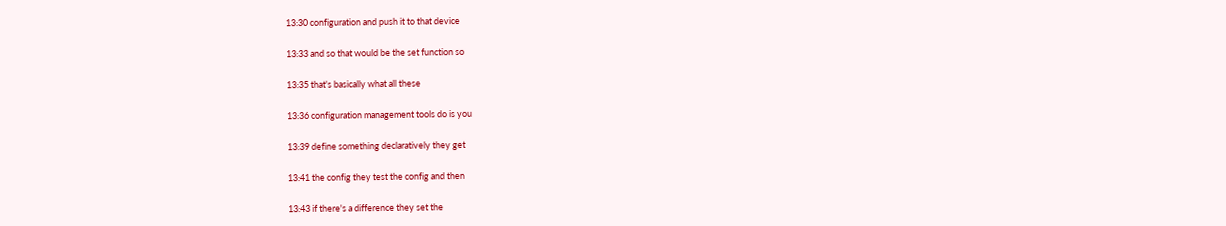13:30 configuration and push it to that device

13:33 and so that would be the set function so

13:35 that's basically what all these

13:36 configuration management tools do is you

13:39 define something declaratively they get

13:41 the config they test the config and then

13:43 if there's a difference they set the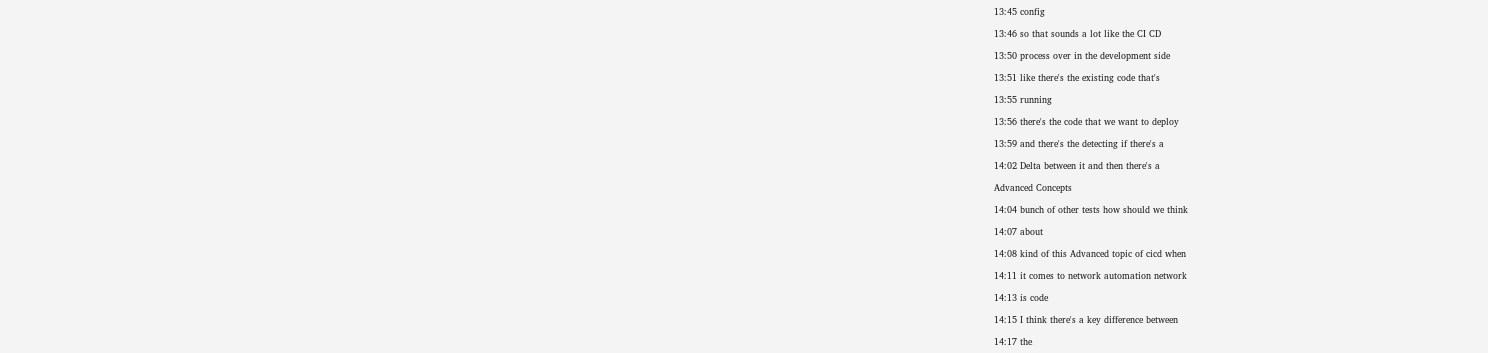13:45 config

13:46 so that sounds a lot like the CI CD

13:50 process over in the development side

13:51 like there's the existing code that's

13:55 running

13:56 there's the code that we want to deploy

13:59 and there's the detecting if there's a

14:02 Delta between it and then there's a

Advanced Concepts

14:04 bunch of other tests how should we think

14:07 about

14:08 kind of this Advanced topic of cicd when

14:11 it comes to network automation network

14:13 is code

14:15 I think there's a key difference between

14:17 the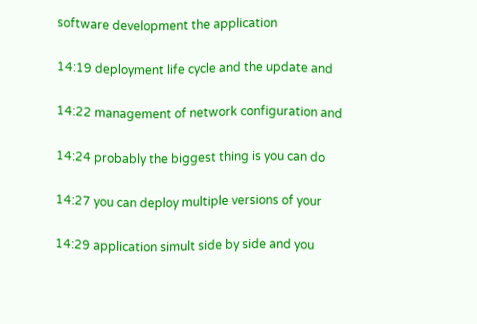software development the application

14:19 deployment life cycle and the update and

14:22 management of network configuration and

14:24 probably the biggest thing is you can do

14:27 you can deploy multiple versions of your

14:29 application simult side by side and you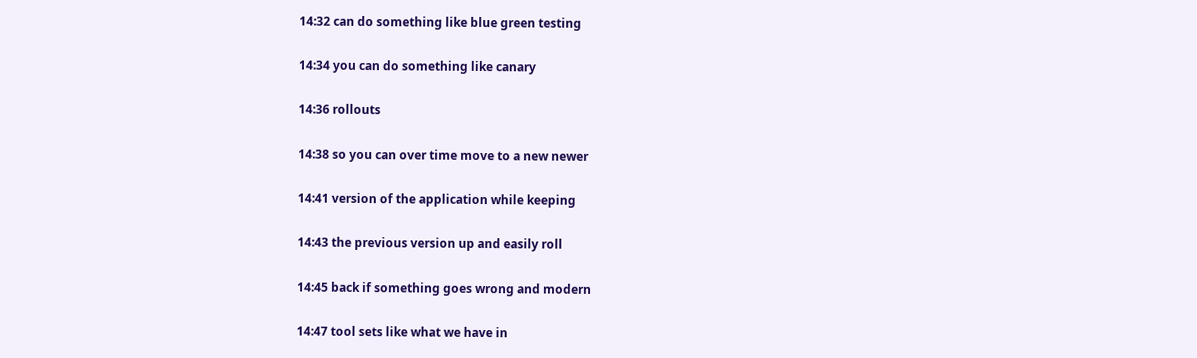14:32 can do something like blue green testing

14:34 you can do something like canary

14:36 rollouts

14:38 so you can over time move to a new newer

14:41 version of the application while keeping

14:43 the previous version up and easily roll

14:45 back if something goes wrong and modern

14:47 tool sets like what we have in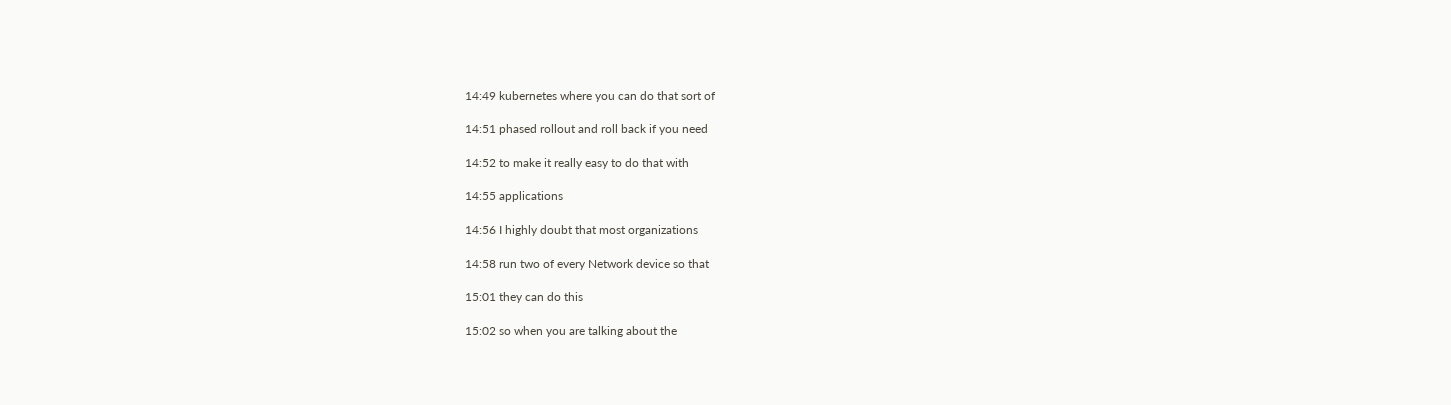14:49 kubernetes where you can do that sort of

14:51 phased rollout and roll back if you need

14:52 to make it really easy to do that with

14:55 applications

14:56 I highly doubt that most organizations

14:58 run two of every Network device so that

15:01 they can do this

15:02 so when you are talking about the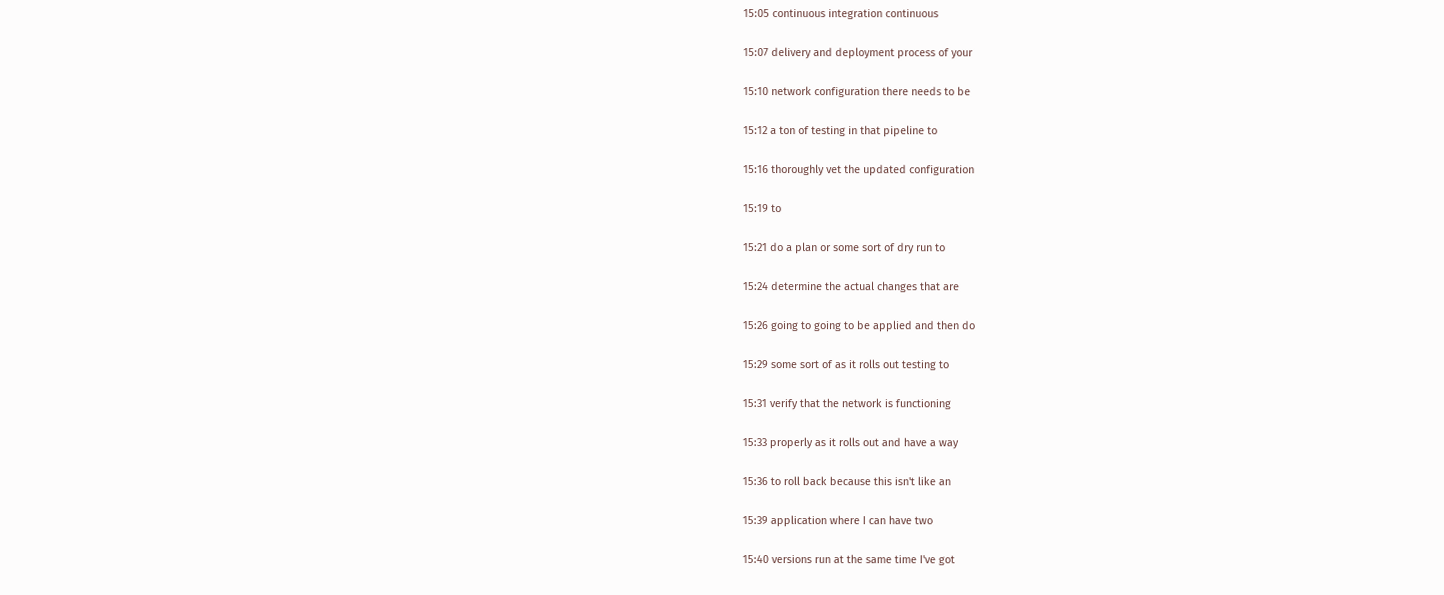15:05 continuous integration continuous

15:07 delivery and deployment process of your

15:10 network configuration there needs to be

15:12 a ton of testing in that pipeline to

15:16 thoroughly vet the updated configuration

15:19 to

15:21 do a plan or some sort of dry run to

15:24 determine the actual changes that are

15:26 going to going to be applied and then do

15:29 some sort of as it rolls out testing to

15:31 verify that the network is functioning

15:33 properly as it rolls out and have a way

15:36 to roll back because this isn't like an

15:39 application where I can have two

15:40 versions run at the same time I've got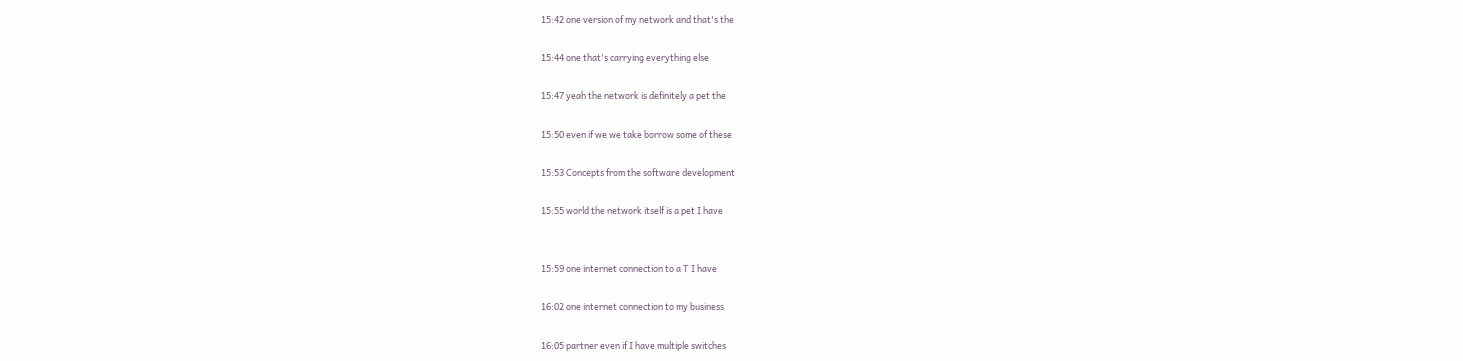15:42 one version of my network and that's the

15:44 one that's carrying everything else

15:47 yeah the network is definitely a pet the

15:50 even if we we take borrow some of these

15:53 Concepts from the software development

15:55 world the network itself is a pet I have


15:59 one internet connection to a T I have

16:02 one internet connection to my business

16:05 partner even if I have multiple switches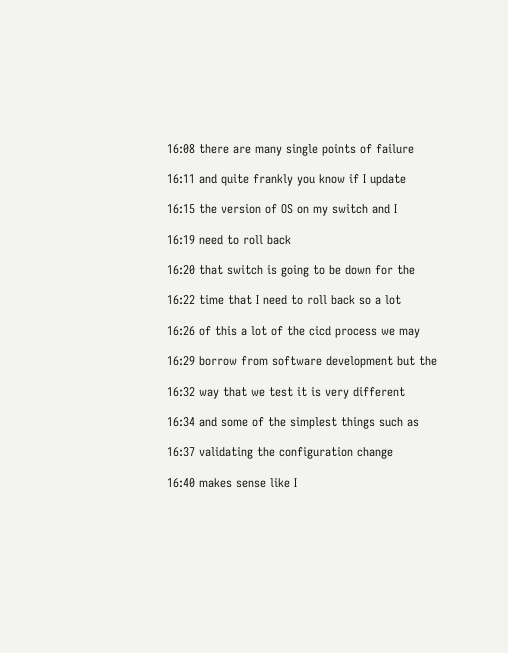16:08 there are many single points of failure

16:11 and quite frankly you know if I update

16:15 the version of OS on my switch and I

16:19 need to roll back

16:20 that switch is going to be down for the

16:22 time that I need to roll back so a lot

16:26 of this a lot of the cicd process we may

16:29 borrow from software development but the

16:32 way that we test it is very different

16:34 and some of the simplest things such as

16:37 validating the configuration change

16:40 makes sense like I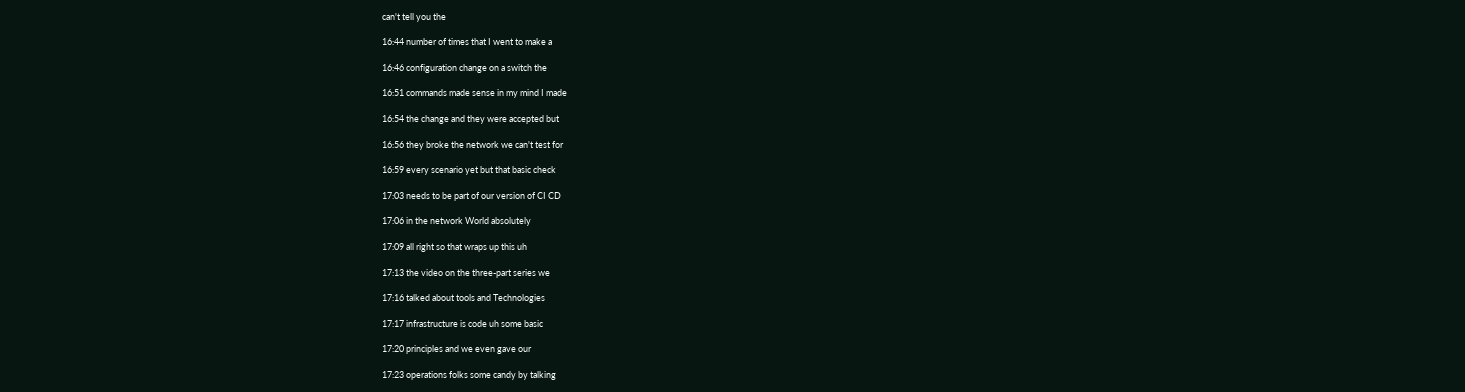can't tell you the

16:44 number of times that I went to make a

16:46 configuration change on a switch the

16:51 commands made sense in my mind I made

16:54 the change and they were accepted but

16:56 they broke the network we can't test for

16:59 every scenario yet but that basic check

17:03 needs to be part of our version of CI CD

17:06 in the network World absolutely

17:09 all right so that wraps up this uh

17:13 the video on the three-part series we

17:16 talked about tools and Technologies

17:17 infrastructure is code uh some basic

17:20 principles and we even gave our

17:23 operations folks some candy by talking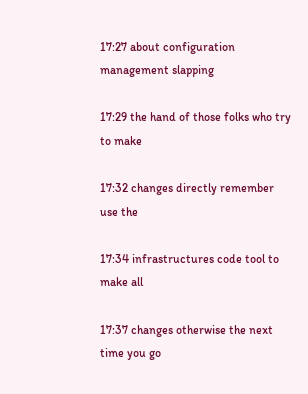17:27 about configuration management slapping

17:29 the hand of those folks who try to make

17:32 changes directly remember use the

17:34 infrastructures code tool to make all

17:37 changes otherwise the next time you go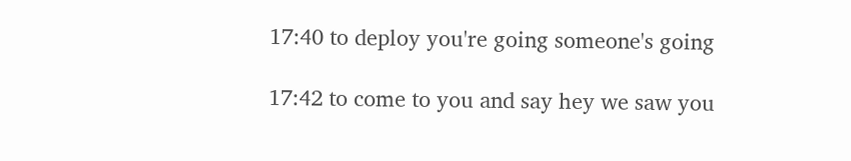17:40 to deploy you're going someone's going

17:42 to come to you and say hey we saw you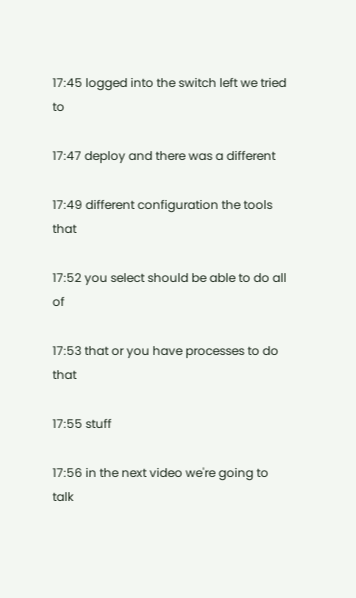17:45 logged into the switch left we tried to

17:47 deploy and there was a different

17:49 different configuration the tools that

17:52 you select should be able to do all of

17:53 that or you have processes to do that

17:55 stuff

17:56 in the next video we're going to talk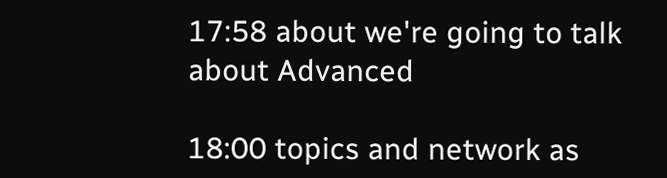17:58 about we're going to talk about Advanced

18:00 topics and network as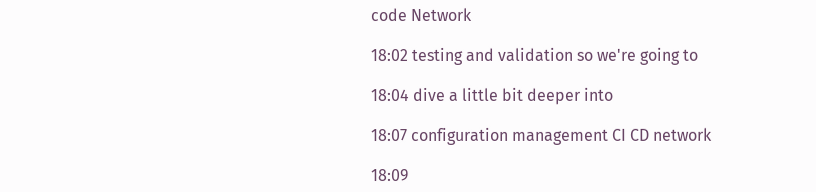code Network

18:02 testing and validation so we're going to

18:04 dive a little bit deeper into

18:07 configuration management CI CD network

18:09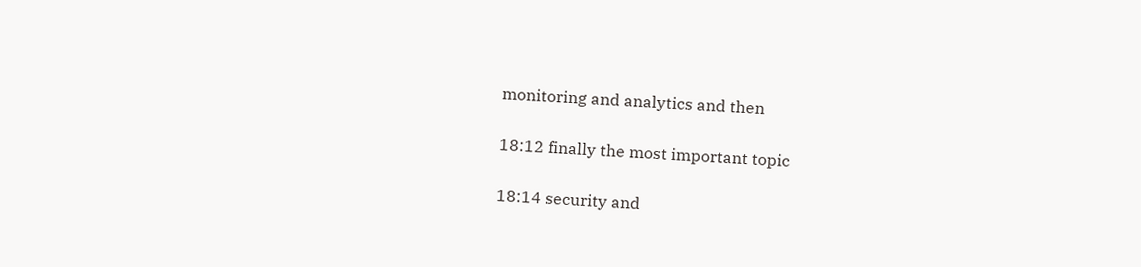monitoring and analytics and then

18:12 finally the most important topic

18:14 security and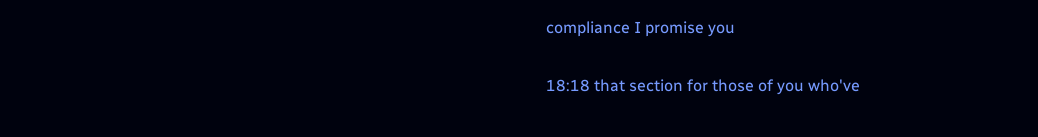compliance I promise you

18:18 that section for those of you who've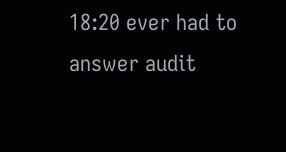18:20 ever had to answer audit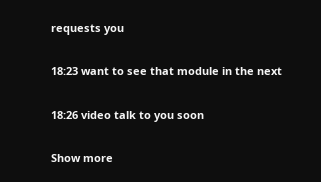requests you

18:23 want to see that module in the next

18:26 video talk to you soon

Show more